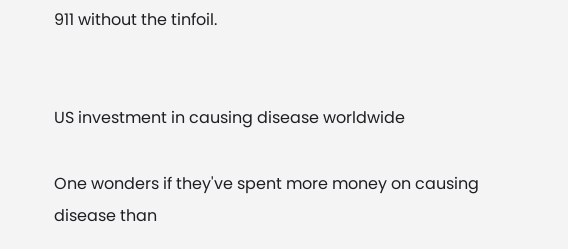911 without the tinfoil.


US investment in causing disease worldwide

One wonders if they've spent more money on causing disease than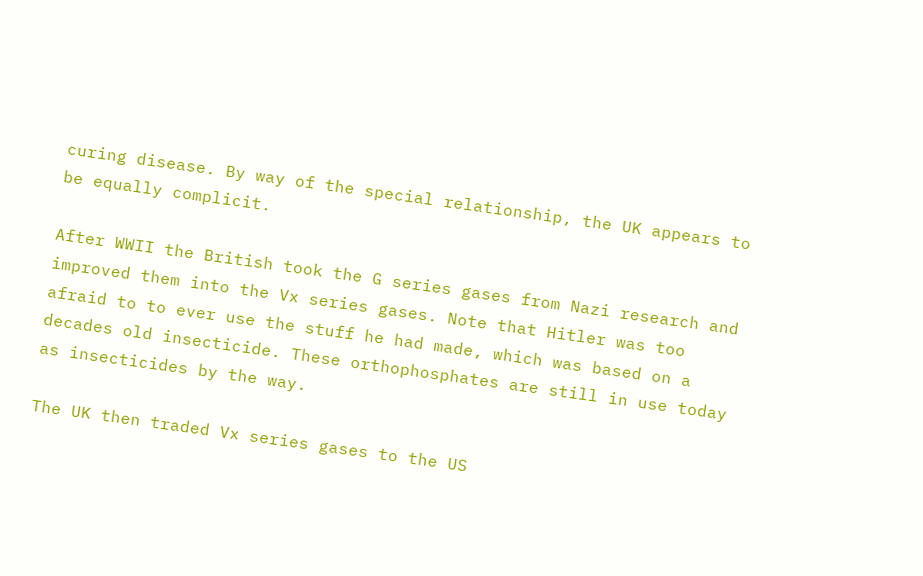curing disease. By way of the special relationship, the UK appears to be equally complicit.

After WWII the British took the G series gases from Nazi research and improved them into the Vx series gases. Note that Hitler was too afraid to to ever use the stuff he had made, which was based on a decades old insecticide. These orthophosphates are still in use today as insecticides by the way.

The UK then traded Vx series gases to the US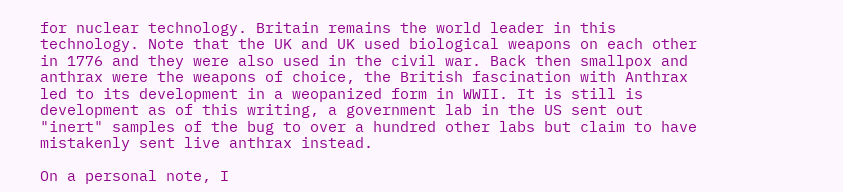for nuclear technology. Britain remains the world leader in this technology. Note that the UK and UK used biological weapons on each other in 1776 and they were also used in the civil war. Back then smallpox and anthrax were the weapons of choice, the British fascination with Anthrax led to its development in a weopanized form in WWII. It is still is development as of this writing, a government lab in the US sent out "inert" samples of the bug to over a hundred other labs but claim to have mistakenly sent live anthrax instead.

On a personal note, I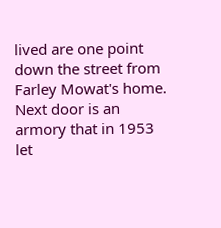lived are one point down the street from Farley Mowat's home. Next door is an armory that in 1953 let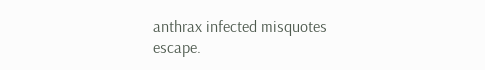anthrax infected misquotes escape.